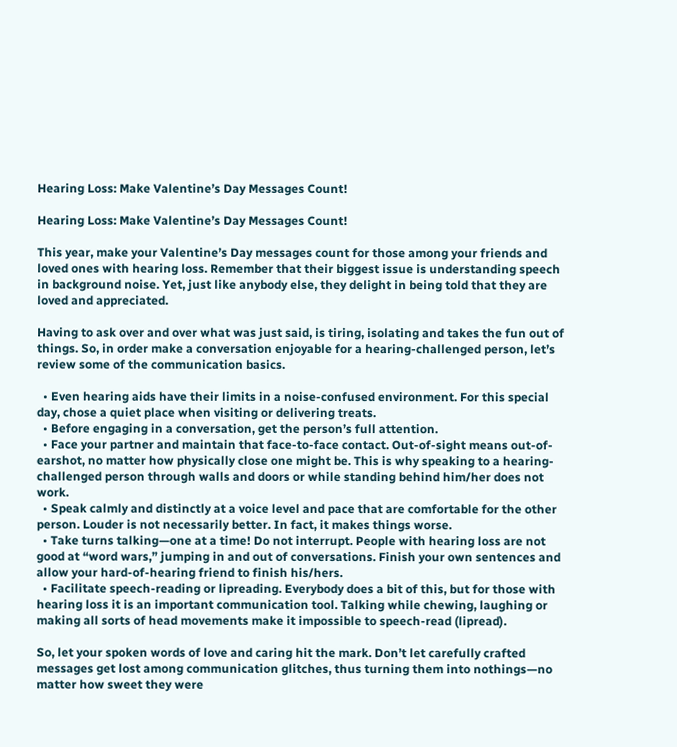Hearing Loss: Make Valentine’s Day Messages Count!

Hearing Loss: Make Valentine’s Day Messages Count!

This year, make your Valentine’s Day messages count for those among your friends and loved ones with hearing loss. Remember that their biggest issue is understanding speech in background noise. Yet, just like anybody else, they delight in being told that they are loved and appreciated.

Having to ask over and over what was just said, is tiring, isolating and takes the fun out of things. So, in order make a conversation enjoyable for a hearing-challenged person, let’s review some of the communication basics.

  • Even hearing aids have their limits in a noise-confused environment. For this special day, chose a quiet place when visiting or delivering treats.
  • Before engaging in a conversation, get the person’s full attention.
  • Face your partner and maintain that face-to-face contact. Out-of-sight means out-of-earshot, no matter how physically close one might be. This is why speaking to a hearing-challenged person through walls and doors or while standing behind him/her does not work.
  • Speak calmly and distinctly at a voice level and pace that are comfortable for the other person. Louder is not necessarily better. In fact, it makes things worse.
  • Take turns talking—one at a time! Do not interrupt. People with hearing loss are not good at “word wars,” jumping in and out of conversations. Finish your own sentences and allow your hard-of-hearing friend to finish his/hers.
  • Facilitate speech-reading or lipreading. Everybody does a bit of this, but for those with hearing loss it is an important communication tool. Talking while chewing, laughing or making all sorts of head movements make it impossible to speech-read (lipread).

So, let your spoken words of love and caring hit the mark. Don’t let carefully crafted messages get lost among communication glitches, thus turning them into nothings—no matter how sweet they were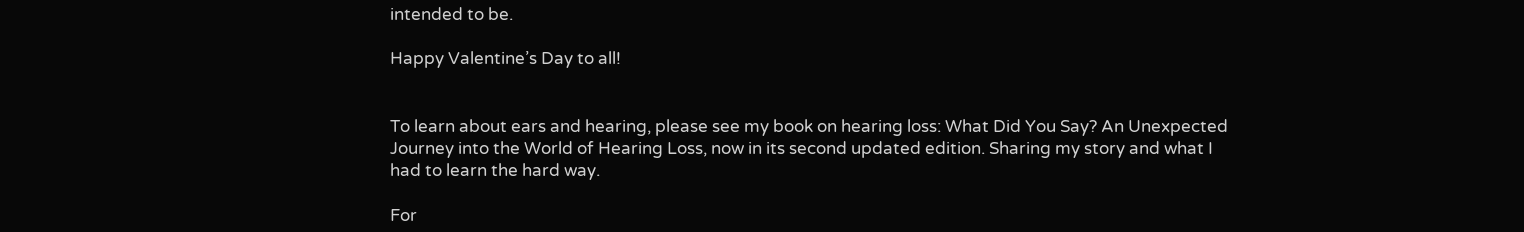intended to be.

Happy Valentine’s Day to all!


To learn about ears and hearing, please see my book on hearing loss: What Did You Say? An Unexpected Journey into the World of Hearing Loss, now in its second updated edition. Sharing my story and what I had to learn the hard way.

For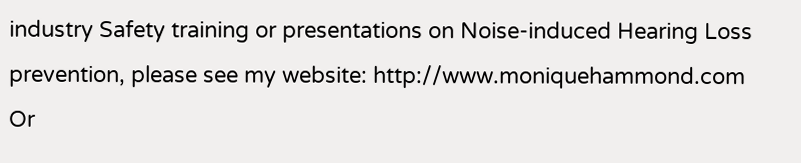industry Safety training or presentations on Noise-induced Hearing Loss prevention, please see my website: http://www.moniquehammond.com  Or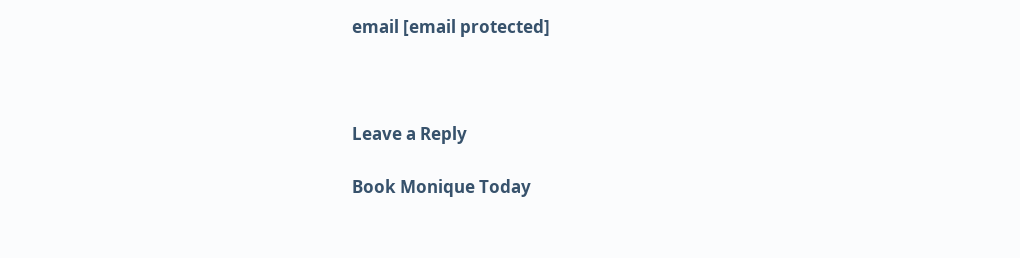email [email protected]



Leave a Reply

Book Monique Today